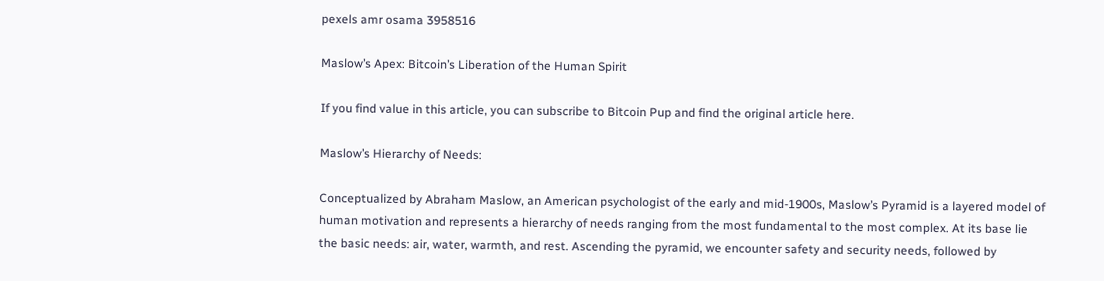pexels amr osama 3958516

Maslow’s Apex: Bitcoin’s Liberation of the Human Spirit

If you find value in this article, you can subscribe to Bitcoin Pup and find the original article here.

Maslow’s Hierarchy of Needs:

Conceptualized by Abraham Maslow, an American psychologist of the early and mid-1900s, Maslow’s Pyramid is a layered model of human motivation and represents a hierarchy of needs ranging from the most fundamental to the most complex. At its base lie the basic needs: air, water, warmth, and rest. Ascending the pyramid, we encounter safety and security needs, followed by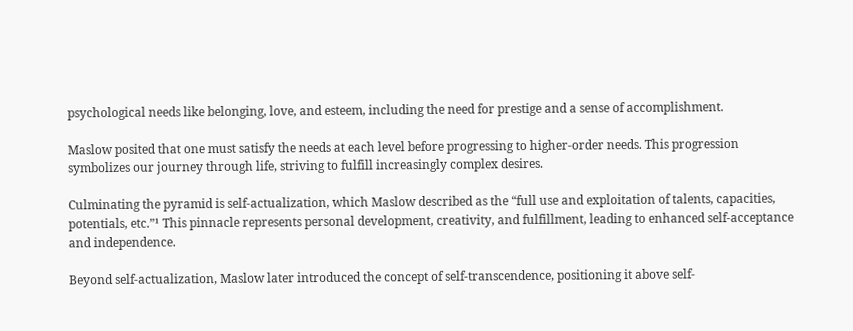psychological needs like belonging, love, and esteem, including the need for prestige and a sense of accomplishment.

Maslow posited that one must satisfy the needs at each level before progressing to higher-order needs. This progression symbolizes our journey through life, striving to fulfill increasingly complex desires.

Culminating the pyramid is self-actualization, which Maslow described as the “full use and exploitation of talents, capacities, potentials, etc.”¹ This pinnacle represents personal development, creativity, and fulfillment, leading to enhanced self-acceptance and independence.

Beyond self-actualization, Maslow later introduced the concept of self-transcendence, positioning it above self-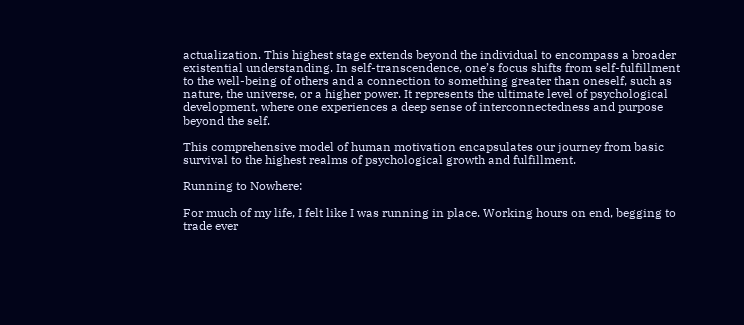actualization. This highest stage extends beyond the individual to encompass a broader existential understanding. In self-transcendence, one’s focus shifts from self-fulfillment to the well-being of others and a connection to something greater than oneself, such as nature, the universe, or a higher power. It represents the ultimate level of psychological development, where one experiences a deep sense of interconnectedness and purpose beyond the self.

This comprehensive model of human motivation encapsulates our journey from basic survival to the highest realms of psychological growth and fulfillment.

Running to Nowhere:

For much of my life, I felt like I was running in place. Working hours on end, begging to trade ever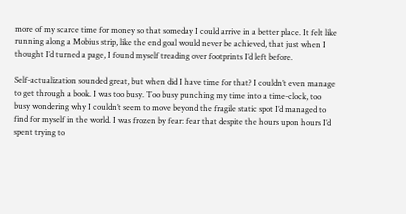more of my scarce time for money so that someday I could arrive in a better place. It felt like running along a Mobius strip, like the end goal would never be achieved, that just when I thought I’d turned a page, I found myself treading over footprints I’d left before.

Self-actualization sounded great, but when did I have time for that? I couldn’t even manage to get through a book. I was too busy. Too busy punching my time into a time-clock, too busy wondering why I couldn’t seem to move beyond the fragile static spot I’d managed to find for myself in the world. I was frozen by fear: fear that despite the hours upon hours I’d spent trying to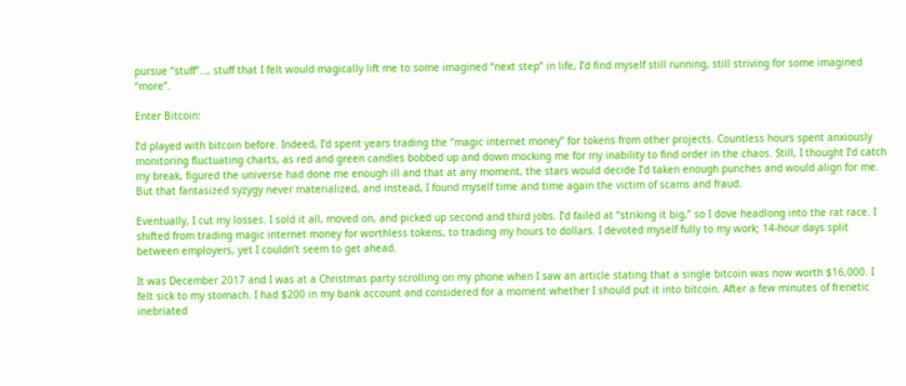pursue “stuff”…, stuff that I felt would magically lift me to some imagined “next step” in life, I’d find myself still running, still striving for some imagined “more”.

Enter Bitcoin:

I’d played with bitcoin before. Indeed, I’d spent years trading the “magic internet money” for tokens from other projects. Countless hours spent anxiously monitoring fluctuating charts, as red and green candles bobbed up and down mocking me for my inability to find order in the chaos. Still, I thought I’d catch my break, figured the universe had done me enough ill and that at any moment, the stars would decide I’d taken enough punches and would align for me. But that fantasized syzygy never materialized, and instead, I found myself time and time again the victim of scams and fraud.

Eventually, I cut my losses. I sold it all, moved on, and picked up second and third jobs. I’d failed at “striking it big,” so I dove headlong into the rat race. I shifted from trading magic internet money for worthless tokens, to trading my hours to dollars. I devoted myself fully to my work; 14-hour days split between employers, yet I couldn’t seem to get ahead.

It was December 2017 and I was at a Christmas party scrolling on my phone when I saw an article stating that a single bitcoin was now worth $16,000. I felt sick to my stomach. I had $200 in my bank account and considered for a moment whether I should put it into bitcoin. After a few minutes of frenetic inebriated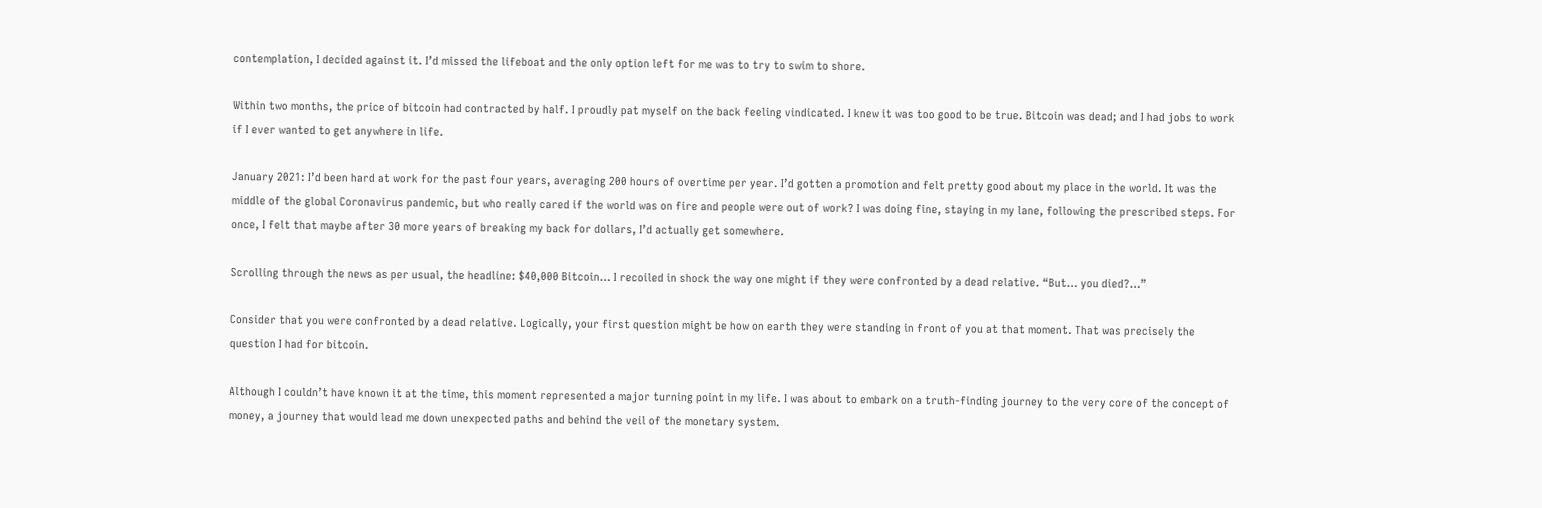contemplation, I decided against it. I’d missed the lifeboat and the only option left for me was to try to swim to shore.

Within two months, the price of bitcoin had contracted by half. I proudly pat myself on the back feeling vindicated. I knew it was too good to be true. Bitcoin was dead; and I had jobs to work if I ever wanted to get anywhere in life.

January 2021: I’d been hard at work for the past four years, averaging 200 hours of overtime per year. I’d gotten a promotion and felt pretty good about my place in the world. It was the middle of the global Coronavirus pandemic, but who really cared if the world was on fire and people were out of work? I was doing fine, staying in my lane, following the prescribed steps. For once, I felt that maybe after 30 more years of breaking my back for dollars, I’d actually get somewhere.

Scrolling through the news as per usual, the headline: $40,000 Bitcoin… I recoiled in shock the way one might if they were confronted by a dead relative. “But… you died?…”

Consider that you were confronted by a dead relative. Logically, your first question might be how on earth they were standing in front of you at that moment. That was precisely the question I had for bitcoin.

Although I couldn’t have known it at the time, this moment represented a major turning point in my life. I was about to embark on a truth-finding journey to the very core of the concept of money, a journey that would lead me down unexpected paths and behind the veil of the monetary system.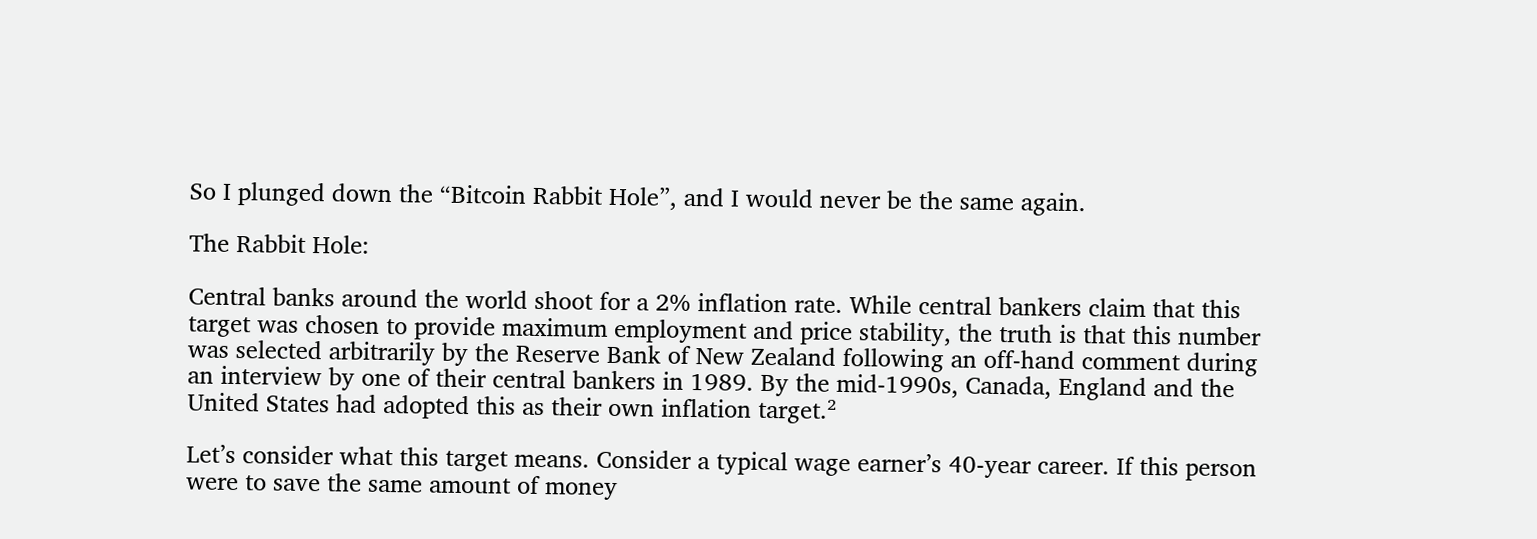So I plunged down the “Bitcoin Rabbit Hole”, and I would never be the same again.

The Rabbit Hole:

Central banks around the world shoot for a 2% inflation rate. While central bankers claim that this target was chosen to provide maximum employment and price stability, the truth is that this number was selected arbitrarily by the Reserve Bank of New Zealand following an off-hand comment during an interview by one of their central bankers in 1989. By the mid-1990s, Canada, England and the United States had adopted this as their own inflation target.²

Let’s consider what this target means. Consider a typical wage earner’s 40-year career. If this person were to save the same amount of money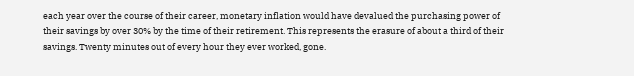each year over the course of their career, monetary inflation would have devalued the purchasing power of their savings by over 30% by the time of their retirement. This represents the erasure of about a third of their savings. Twenty minutes out of every hour they ever worked, gone.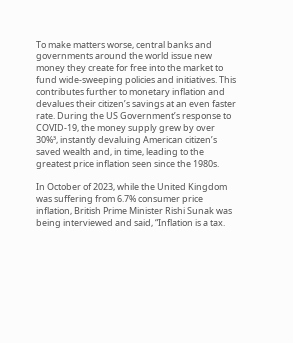To make matters worse, central banks and governments around the world issue new money they create for free into the market to fund wide-sweeping policies and initiatives. This contributes further to monetary inflation and devalues their citizen’s savings at an even faster rate. During the US Government’s response to COVID-19, the money supply grew by over 30%³, instantly devaluing American citizen’s saved wealth and, in time, leading to the greatest price inflation seen since the 1980s.

In October of 2023, while the United Kingdom was suffering from 6.7% consumer price inflation, British Prime Minister Rishi Sunak was being interviewed and said, “Inflation is a tax.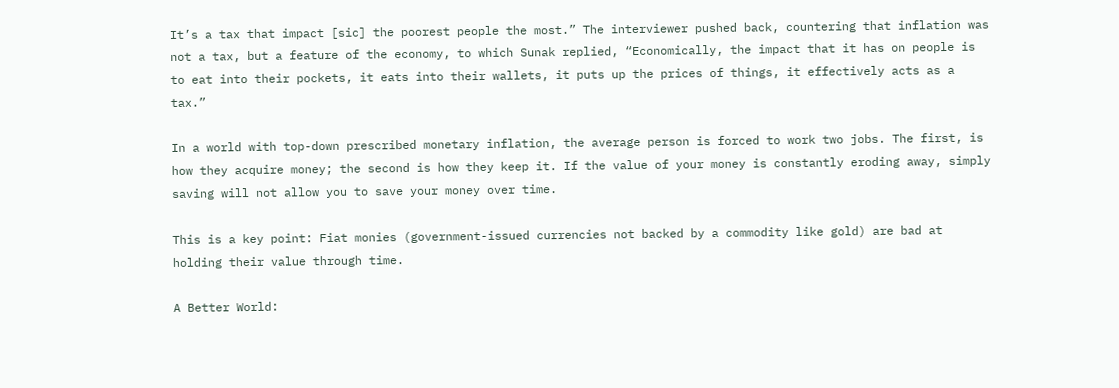It’s a tax that impact [sic] the poorest people the most.” The interviewer pushed back, countering that inflation was not a tax, but a feature of the economy, to which Sunak replied, “Economically, the impact that it has on people is to eat into their pockets, it eats into their wallets, it puts up the prices of things, it effectively acts as a tax.”

In a world with top-down prescribed monetary inflation, the average person is forced to work two jobs. The first, is how they acquire money; the second is how they keep it. If the value of your money is constantly eroding away, simply saving will not allow you to save your money over time.

This is a key point: Fiat monies (government-issued currencies not backed by a commodity like gold) are bad at holding their value through time.

A Better World: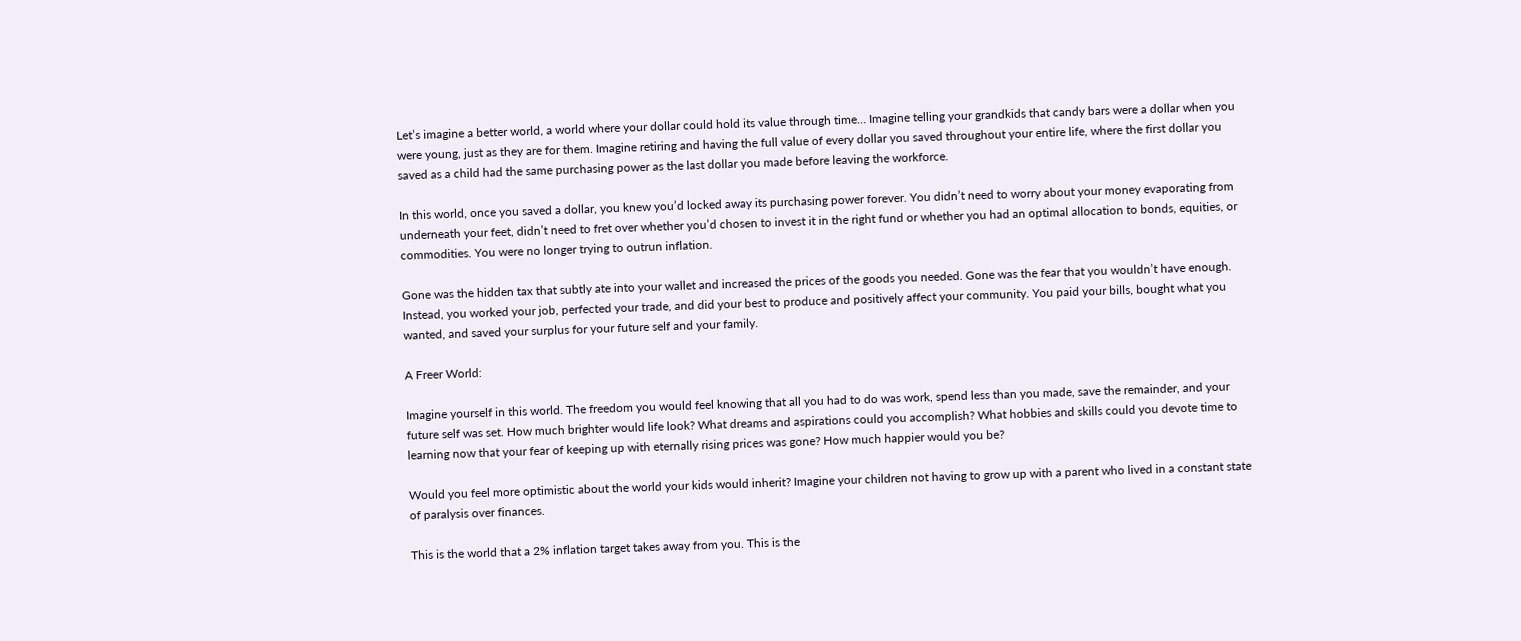Let’s imagine a better world, a world where your dollar could hold its value through time… Imagine telling your grandkids that candy bars were a dollar when you were young, just as they are for them. Imagine retiring and having the full value of every dollar you saved throughout your entire life, where the first dollar you saved as a child had the same purchasing power as the last dollar you made before leaving the workforce.

In this world, once you saved a dollar, you knew you’d locked away its purchasing power forever. You didn’t need to worry about your money evaporating from underneath your feet, didn’t need to fret over whether you’d chosen to invest it in the right fund or whether you had an optimal allocation to bonds, equities, or commodities. You were no longer trying to outrun inflation.

Gone was the hidden tax that subtly ate into your wallet and increased the prices of the goods you needed. Gone was the fear that you wouldn’t have enough. Instead, you worked your job, perfected your trade, and did your best to produce and positively affect your community. You paid your bills, bought what you wanted, and saved your surplus for your future self and your family.

A Freer World:

Imagine yourself in this world. The freedom you would feel knowing that all you had to do was work, spend less than you made, save the remainder, and your future self was set. How much brighter would life look? What dreams and aspirations could you accomplish? What hobbies and skills could you devote time to learning now that your fear of keeping up with eternally rising prices was gone? How much happier would you be?

Would you feel more optimistic about the world your kids would inherit? Imagine your children not having to grow up with a parent who lived in a constant state of paralysis over finances.

This is the world that a 2% inflation target takes away from you. This is the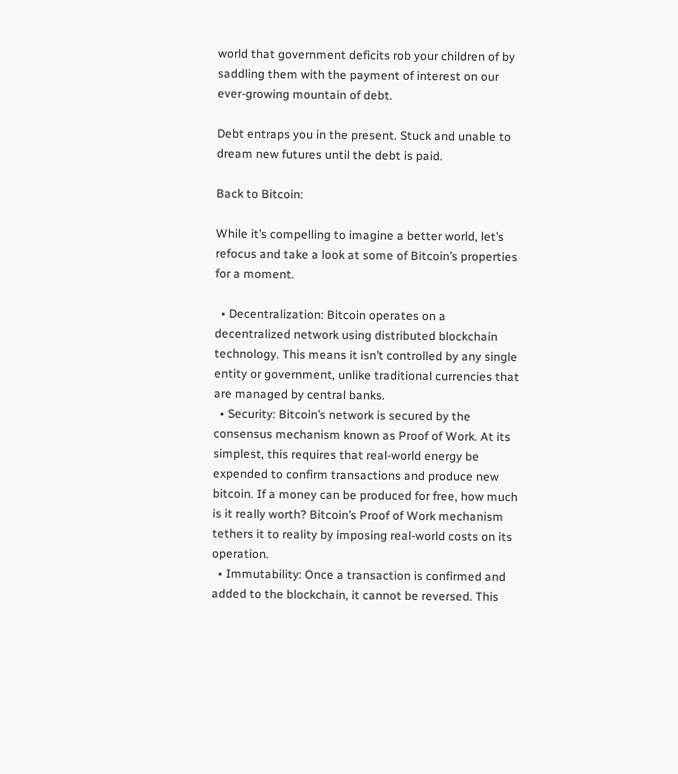world that government deficits rob your children of by saddling them with the payment of interest on our ever-growing mountain of debt.

Debt entraps you in the present. Stuck and unable to dream new futures until the debt is paid.

Back to Bitcoin:

While it’s compelling to imagine a better world, let’s refocus and take a look at some of Bitcoin’s properties for a moment.

  • Decentralization: Bitcoin operates on a decentralized network using distributed blockchain technology. This means it isn’t controlled by any single entity or government, unlike traditional currencies that are managed by central banks.
  • Security: Bitcoin’s network is secured by the consensus mechanism known as Proof of Work. At its simplest, this requires that real-world energy be expended to confirm transactions and produce new bitcoin. If a money can be produced for free, how much is it really worth? Bitcoin’s Proof of Work mechanism tethers it to reality by imposing real-world costs on its operation.
  • Immutability: Once a transaction is confirmed and added to the blockchain, it cannot be reversed. This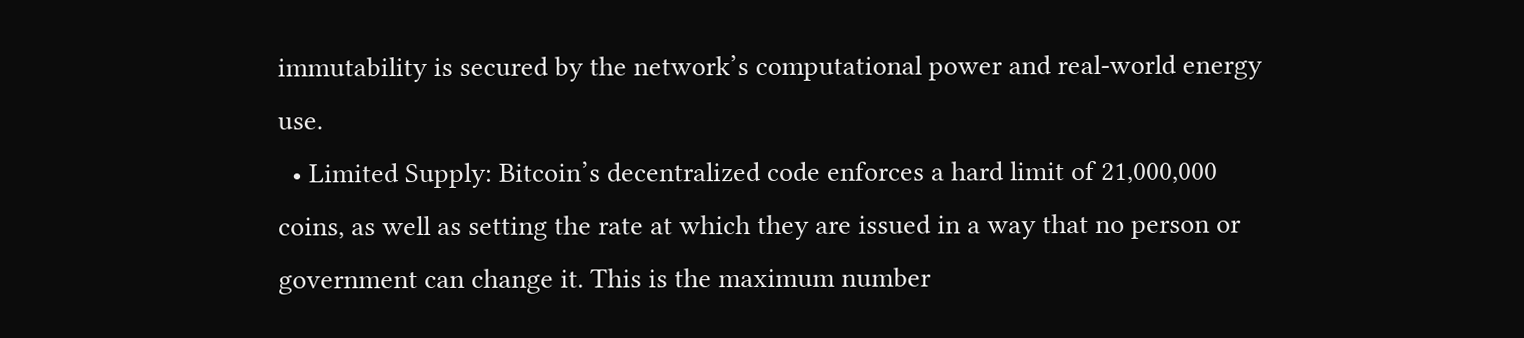immutability is secured by the network’s computational power and real-world energy use.
  • Limited Supply: Bitcoin’s decentralized code enforces a hard limit of 21,000,000 coins, as well as setting the rate at which they are issued in a way that no person or government can change it. This is the maximum number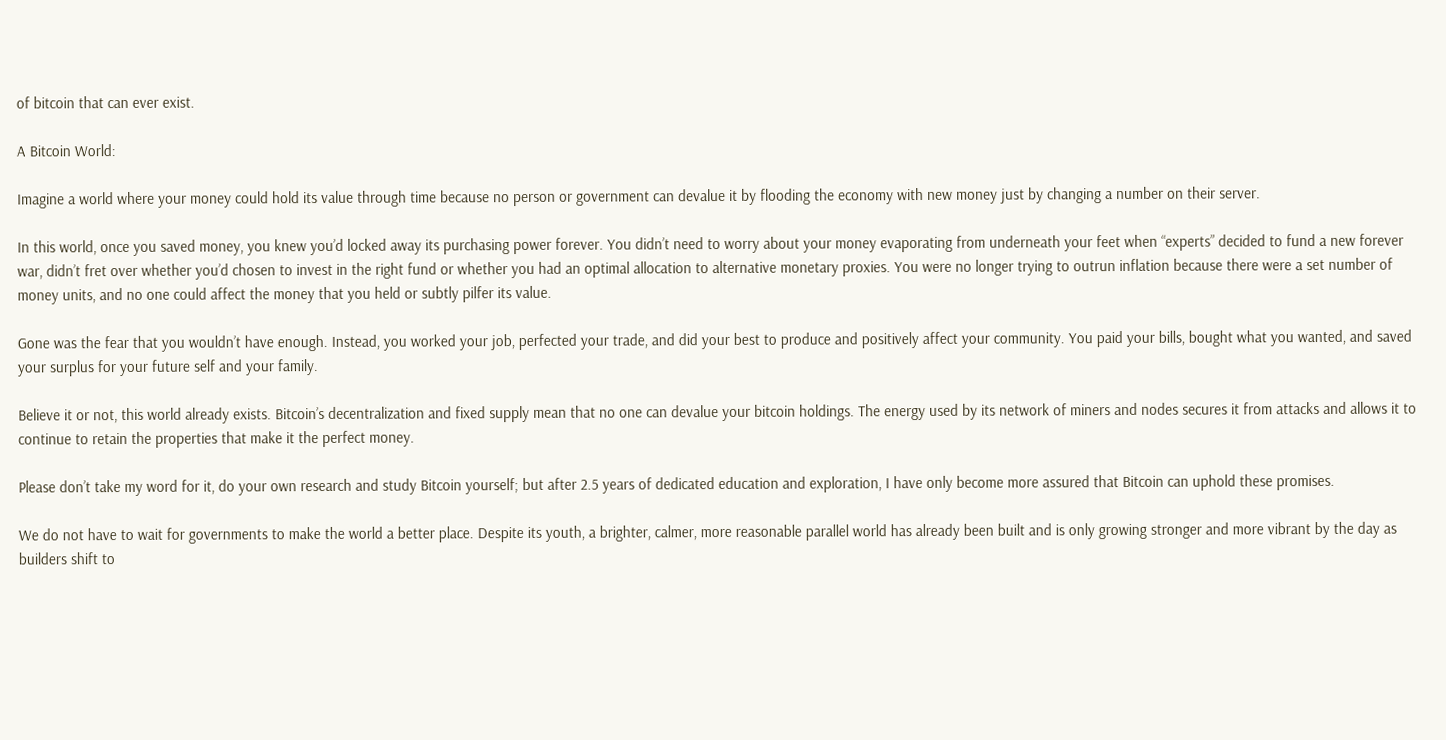of bitcoin that can ever exist.

A Bitcoin World:

Imagine a world where your money could hold its value through time because no person or government can devalue it by flooding the economy with new money just by changing a number on their server.

In this world, once you saved money, you knew you’d locked away its purchasing power forever. You didn’t need to worry about your money evaporating from underneath your feet when “experts” decided to fund a new forever war, didn’t fret over whether you’d chosen to invest in the right fund or whether you had an optimal allocation to alternative monetary proxies. You were no longer trying to outrun inflation because there were a set number of money units, and no one could affect the money that you held or subtly pilfer its value.

Gone was the fear that you wouldn’t have enough. Instead, you worked your job, perfected your trade, and did your best to produce and positively affect your community. You paid your bills, bought what you wanted, and saved your surplus for your future self and your family.

Believe it or not, this world already exists. Bitcoin’s decentralization and fixed supply mean that no one can devalue your bitcoin holdings. The energy used by its network of miners and nodes secures it from attacks and allows it to continue to retain the properties that make it the perfect money.

Please don’t take my word for it, do your own research and study Bitcoin yourself; but after 2.5 years of dedicated education and exploration, I have only become more assured that Bitcoin can uphold these promises.

We do not have to wait for governments to make the world a better place. Despite its youth, a brighter, calmer, more reasonable parallel world has already been built and is only growing stronger and more vibrant by the day as builders shift to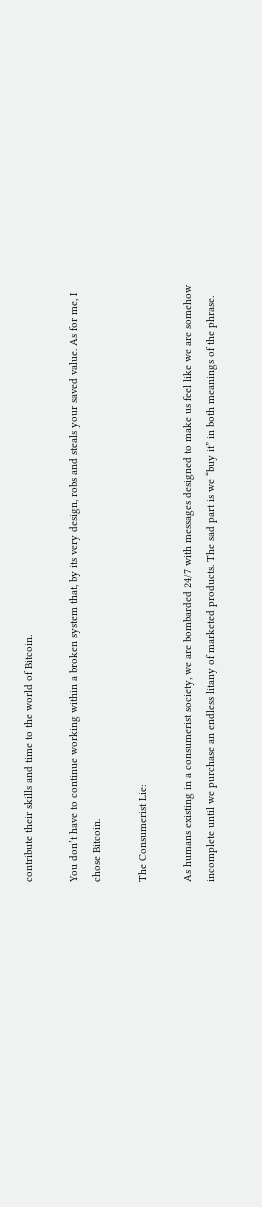contribute their skills and time to the world of Bitcoin.

You don’t have to continue working within a broken system that, by its very design, robs and steals your saved value. As for me, I chose Bitcoin.

The Consumerist Lie:

As humans existing in a consumerist society, we are bombarded 24/7 with messages designed to make us feel like we are somehow incomplete until we purchase an endless litany of marketed products. The sad part is we “buy it” in both meanings of the phrase.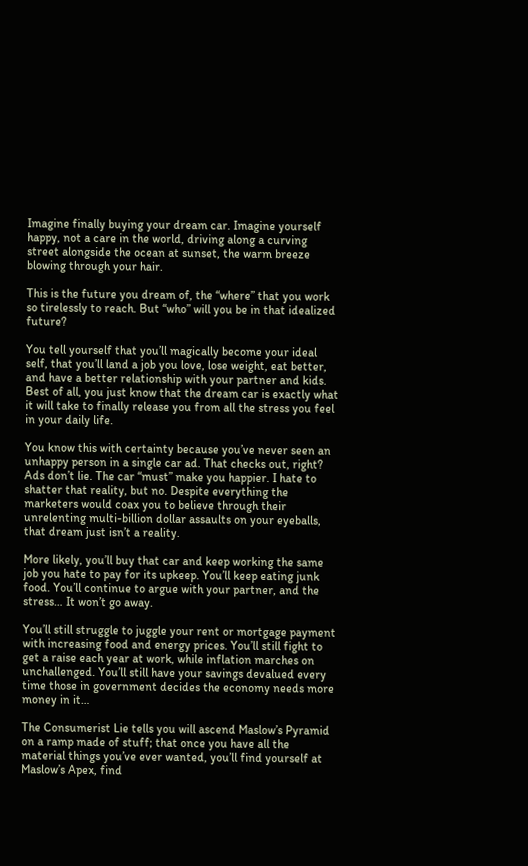Imagine finally buying your dream car. Imagine yourself happy, not a care in the world, driving along a curving street alongside the ocean at sunset, the warm breeze blowing through your hair.

This is the future you dream of, the “where” that you work so tirelessly to reach. But “who” will you be in that idealized future?

You tell yourself that you’ll magically become your ideal self, that you’ll land a job you love, lose weight, eat better, and have a better relationship with your partner and kids. Best of all, you just know that the dream car is exactly what it will take to finally release you from all the stress you feel in your daily life.

You know this with certainty because you’ve never seen an unhappy person in a single car ad. That checks out, right? Ads don’t lie. The car “must” make you happier. I hate to shatter that reality, but no. Despite everything the marketers would coax you to believe through their unrelenting multi-billion dollar assaults on your eyeballs, that dream just isn’t a reality.

More likely, you’ll buy that car and keep working the same job you hate to pay for its upkeep. You’ll keep eating junk food. You’ll continue to argue with your partner, and the stress… It won’t go away.

You’ll still struggle to juggle your rent or mortgage payment with increasing food and energy prices. You’ll still fight to get a raise each year at work, while inflation marches on unchallenged. You’ll still have your savings devalued every time those in government decides the economy needs more money in it…

The Consumerist Lie tells you will ascend Maslow’s Pyramid on a ramp made of stuff; that once you have all the material things you’ve ever wanted, you’ll find yourself at Maslow’s Apex, find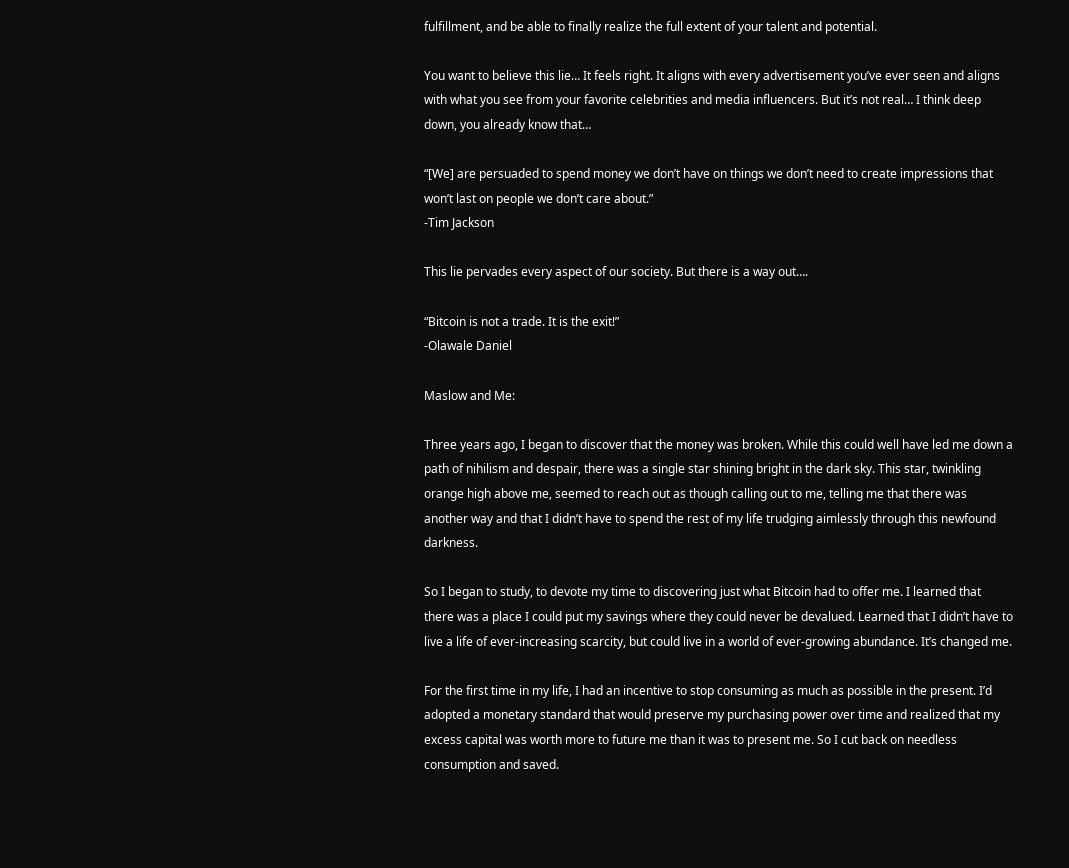fulfillment, and be able to finally realize the full extent of your talent and potential.

You want to believe this lie… It feels right. It aligns with every advertisement you’ve ever seen and aligns with what you see from your favorite celebrities and media influencers. But it’s not real… I think deep down, you already know that…

“[We] are persuaded to spend money we don’t have on things we don’t need to create impressions that won’t last on people we don’t care about.”
-Tim Jackson

This lie pervades every aspect of our society. But there is a way out….

“Bitcoin is not a trade. It is the exit!”
-Olawale Daniel

Maslow and Me:

Three years ago, I began to discover that the money was broken. While this could well have led me down a path of nihilism and despair, there was a single star shining bright in the dark sky. This star, twinkling orange high above me, seemed to reach out as though calling out to me, telling me that there was another way and that I didn’t have to spend the rest of my life trudging aimlessly through this newfound darkness.

So I began to study, to devote my time to discovering just what Bitcoin had to offer me. I learned that there was a place I could put my savings where they could never be devalued. Learned that I didn’t have to live a life of ever-increasing scarcity, but could live in a world of ever-growing abundance. It’s changed me.

For the first time in my life, I had an incentive to stop consuming as much as possible in the present. I’d adopted a monetary standard that would preserve my purchasing power over time and realized that my excess capital was worth more to future me than it was to present me. So I cut back on needless consumption and saved.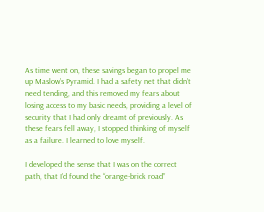As time went on, these savings began to propel me up Maslow’s Pyramid. I had a safety net that didn’t need tending, and this removed my fears about losing access to my basic needs, providing a level of security that I had only dreamt of previously. As these fears fell away, I stopped thinking of myself as a failure. I learned to love myself.

I developed the sense that I was on the correct path, that I’d found the “orange-brick road”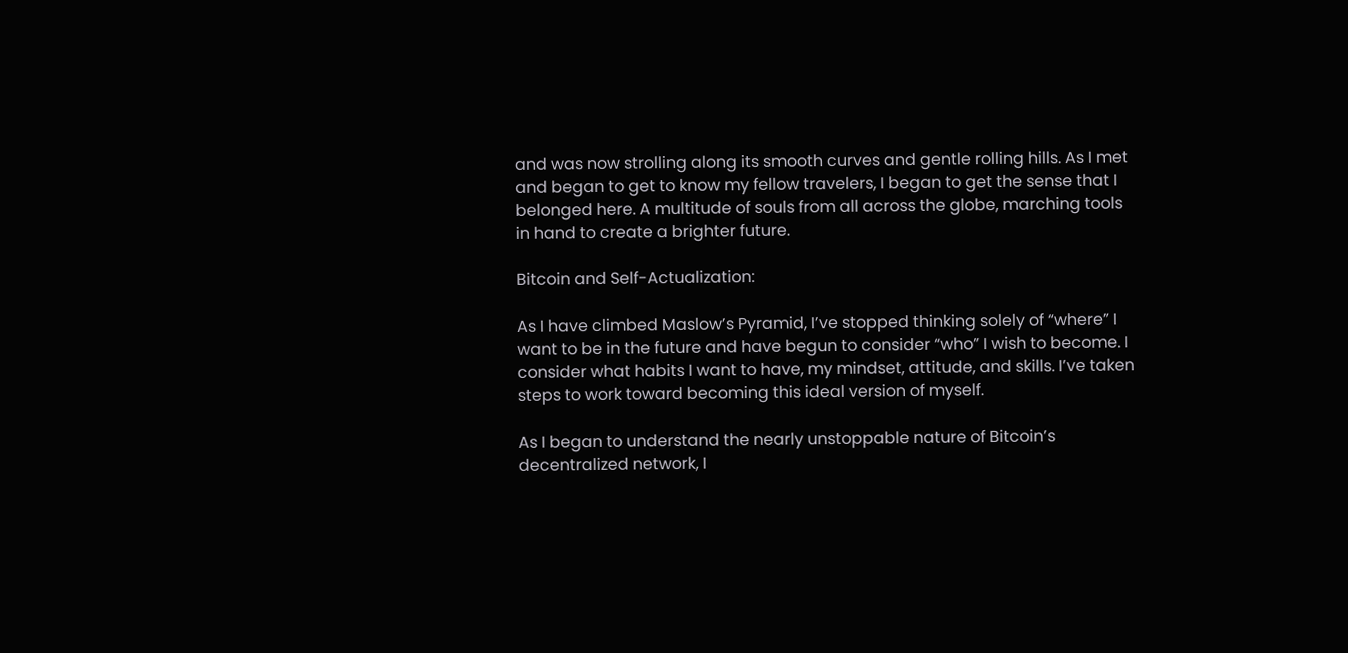and was now strolling along its smooth curves and gentle rolling hills. As I met and began to get to know my fellow travelers, I began to get the sense that I belonged here. A multitude of souls from all across the globe, marching tools in hand to create a brighter future.

Bitcoin and Self-Actualization:

As I have climbed Maslow’s Pyramid, I’ve stopped thinking solely of “where” I want to be in the future and have begun to consider “who” I wish to become. I consider what habits I want to have, my mindset, attitude, and skills. I’ve taken steps to work toward becoming this ideal version of myself.

As I began to understand the nearly unstoppable nature of Bitcoin’s decentralized network, I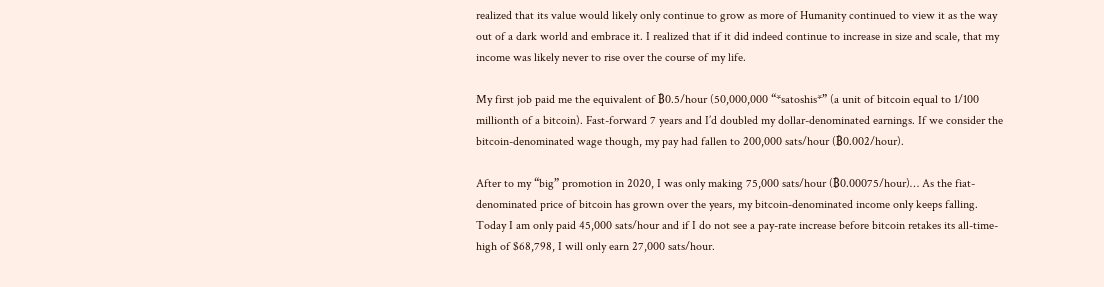realized that its value would likely only continue to grow as more of Humanity continued to view it as the way out of a dark world and embrace it. I realized that if it did indeed continue to increase in size and scale, that my income was likely never to rise over the course of my life.

My first job paid me the equivalent of ₿0.5/hour (50,000,000 “*satoshis*” (a unit of bitcoin equal to 1/100 millionth of a bitcoin). Fast-forward 7 years and I’d doubled my dollar-denominated earnings. If we consider the bitcoin-denominated wage though, my pay had fallen to 200,000 sats/hour (₿0.002/hour).

After to my “big” promotion in 2020, I was only making 75,000 sats/hour (₿0.00075/hour)… As the fiat-denominated price of bitcoin has grown over the years, my bitcoin-denominated income only keeps falling. Today I am only paid 45,000 sats/hour and if I do not see a pay-rate increase before bitcoin retakes its all-time-high of $68,798, I will only earn 27,000 sats/hour.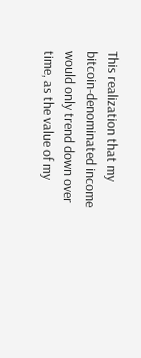This realization that my bitcoin-denominated income would only trend down over time, as the value of my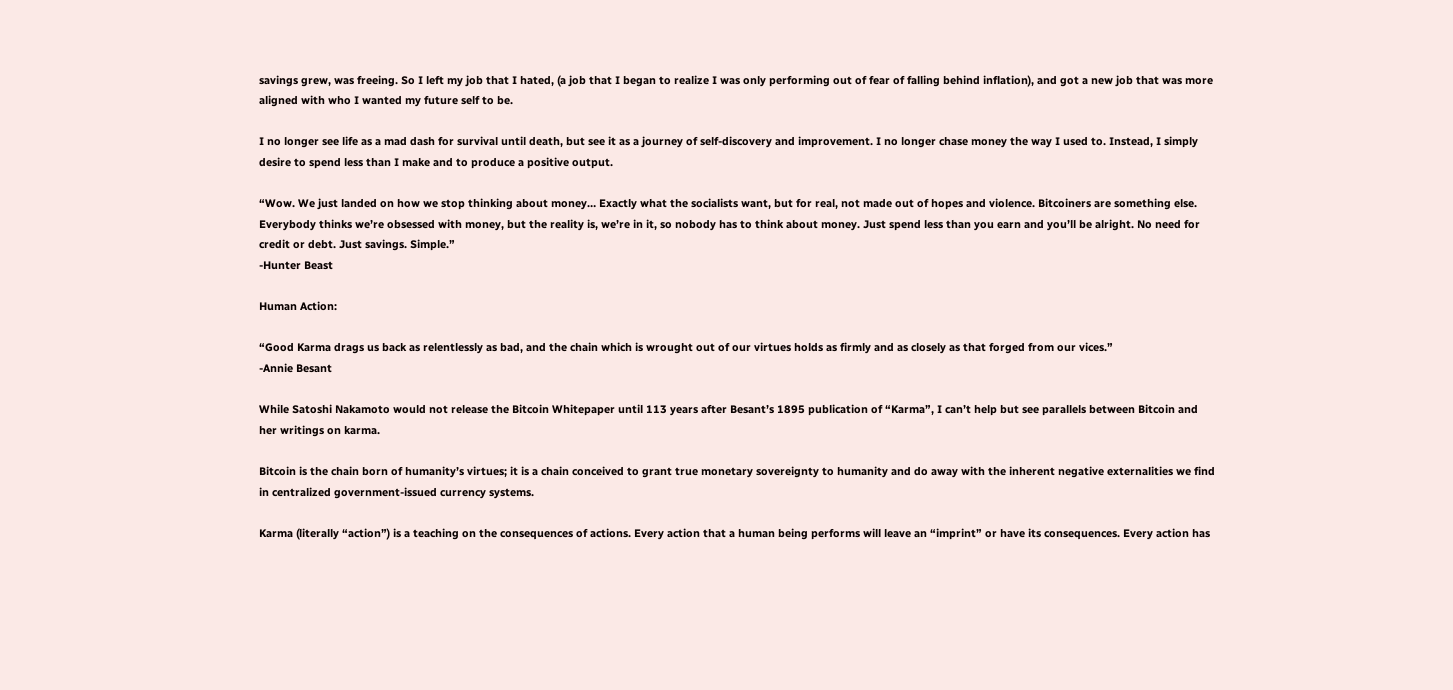savings grew, was freeing. So I left my job that I hated, (a job that I began to realize I was only performing out of fear of falling behind inflation), and got a new job that was more aligned with who I wanted my future self to be.

I no longer see life as a mad dash for survival until death, but see it as a journey of self-discovery and improvement. I no longer chase money the way I used to. Instead, I simply desire to spend less than I make and to produce a positive output.

“Wow. We just landed on how we stop thinking about money… Exactly what the socialists want, but for real, not made out of hopes and violence. Bitcoiners are something else. Everybody thinks we’re obsessed with money, but the reality is, we’re in it, so nobody has to think about money. Just spend less than you earn and you’ll be alright. No need for credit or debt. Just savings. Simple.”
-Hunter Beast

Human Action:

“Good Karma drags us back as relentlessly as bad, and the chain which is wrought out of our virtues holds as firmly and as closely as that forged from our vices.”
-Annie Besant

While Satoshi Nakamoto would not release the Bitcoin Whitepaper until 113 years after Besant’s 1895 publication of “Karma”, I can’t help but see parallels between Bitcoin and her writings on karma.

Bitcoin is the chain born of humanity’s virtues; it is a chain conceived to grant true monetary sovereignty to humanity and do away with the inherent negative externalities we find in centralized government-issued currency systems.

Karma (literally “action”) is a teaching on the consequences of actions. Every action that a human being performs will leave an “imprint” or have its consequences. Every action has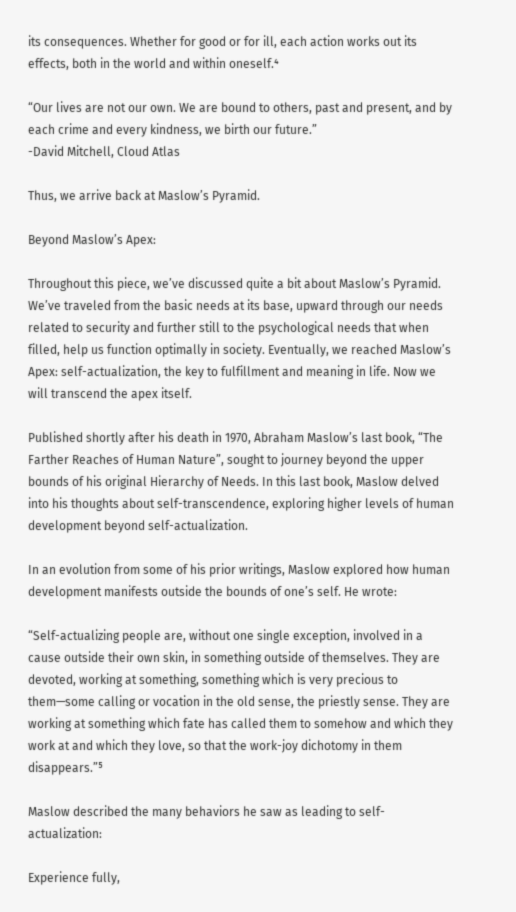its consequences. Whether for good or for ill, each action works out its effects, both in the world and within oneself.⁴

“Our lives are not our own. We are bound to others, past and present, and by each crime and every kindness, we birth our future.”
-David Mitchell, Cloud Atlas

Thus, we arrive back at Maslow’s Pyramid.

Beyond Maslow’s Apex:

Throughout this piece, we’ve discussed quite a bit about Maslow’s Pyramid. We’ve traveled from the basic needs at its base, upward through our needs related to security and further still to the psychological needs that when filled, help us function optimally in society. Eventually, we reached Maslow’s Apex: self-actualization, the key to fulfillment and meaning in life. Now we will transcend the apex itself.

Published shortly after his death in 1970, Abraham Maslow’s last book, “The Farther Reaches of Human Nature”, sought to journey beyond the upper bounds of his original Hierarchy of Needs. In this last book, Maslow delved into his thoughts about self-transcendence, exploring higher levels of human development beyond self-actualization.

In an evolution from some of his prior writings, Maslow explored how human development manifests outside the bounds of one’s self. He wrote:

“Self-actualizing people are, without one single exception, involved in a cause outside their own skin, in something outside of themselves. They are devoted, working at something, something which is very precious to them—some calling or vocation in the old sense, the priestly sense. They are working at something which fate has called them to somehow and which they work at and which they love, so that the work-joy dichotomy in them disappears.”⁵

Maslow described the many behaviors he saw as leading to self-actualization:

Experience fully,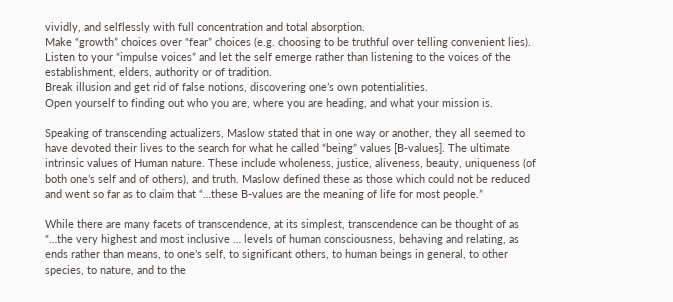vividly, and selflessly with full concentration and total absorption.
Make “growth” choices over “fear” choices (e.g. choosing to be truthful over telling convenient lies).
Listen to your “impulse voices” and let the self emerge rather than listening to the voices of the establishment, elders, authority or of tradition.
Break illusion and get rid of false notions, discovering one’s own potentialities.
Open yourself to finding out who you are, where you are heading, and what your mission is.

Speaking of transcending actualizers, Maslow stated that in one way or another, they all seemed to have devoted their lives to the search for what he called “being” values [B-values]. The ultimate intrinsic values of Human nature. These include wholeness, justice, aliveness, beauty, uniqueness (of both one’s self and of others), and truth. Maslow defined these as those which could not be reduced and went so far as to claim that “…these B-values are the meaning of life for most people.”

While there are many facets of transcendence, at its simplest, transcendence can be thought of as “…the very highest and most inclusive … levels of human consciousness, behaving and relating, as ends rather than means, to one’s self, to significant others, to human beings in general, to other species, to nature, and to the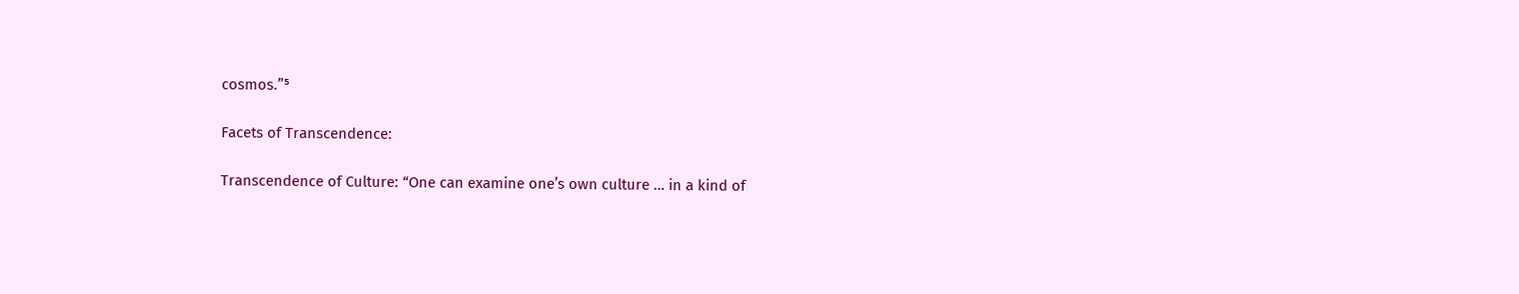cosmos.”⁵

Facets of Transcendence:

Transcendence of Culture: “One can examine one’s own culture … in a kind of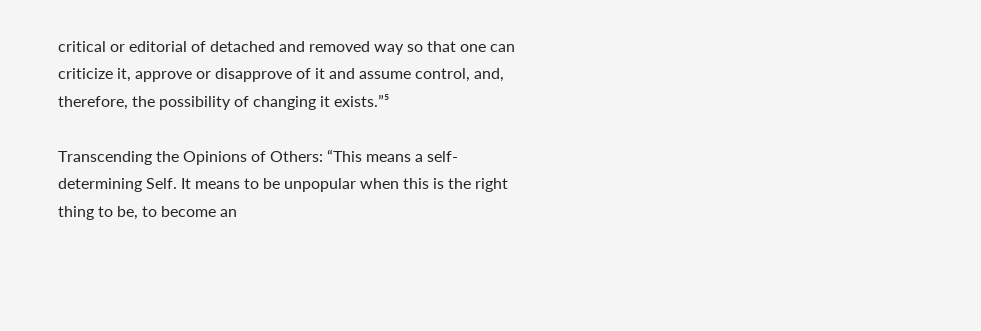critical or editorial of detached and removed way so that one can criticize it, approve or disapprove of it and assume control, and, therefore, the possibility of changing it exists.”⁵

Transcending the Opinions of Others: “This means a self-determining Self. It means to be unpopular when this is the right thing to be, to become an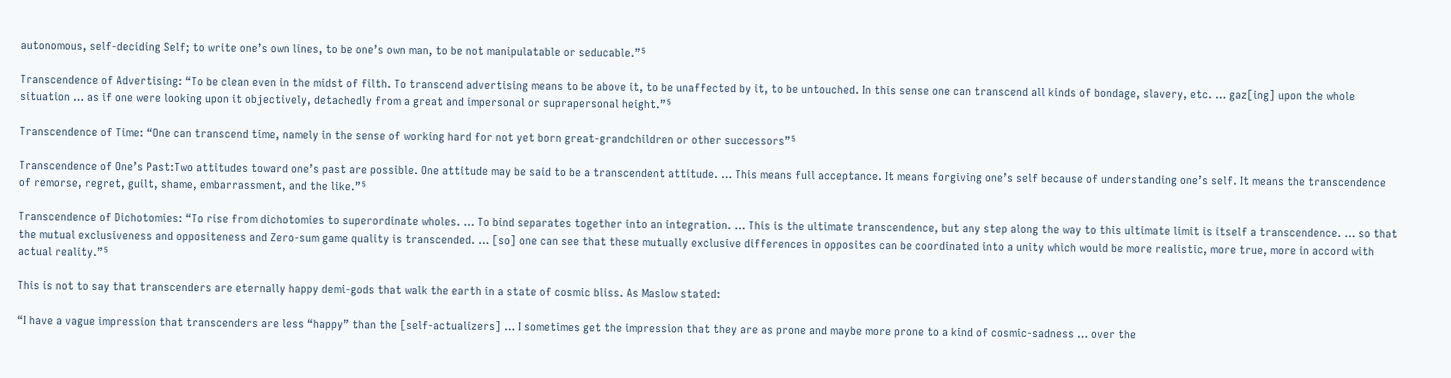autonomous, self-deciding Self; to write one’s own lines, to be one’s own man, to be not manipulatable or seducable.”⁵

Transcendence of Advertising: “To be clean even in the midst of filth. To transcend advertising means to be above it, to be unaffected by it, to be untouched. In this sense one can transcend all kinds of bondage, slavery, etc. … gaz[ing] upon the whole situation … as if one were looking upon it objectively, detachedly from a great and impersonal or suprapersonal height.”⁵

Transcendence of Time: “One can transcend time, namely in the sense of working hard for not yet born great-grandchildren or other successors”⁵

Transcendence of One’s Past:Two attitudes toward one’s past are possible. One attitude may be said to be a transcendent attitude. … This means full acceptance. It means forgiving one’s self because of understanding one’s self. It means the transcendence of remorse, regret, guilt, shame, embarrassment, and the like.”⁵

Transcendence of Dichotomies: “To rise from dichotomies to superordinate wholes. … To bind separates together into an integration. … This is the ultimate transcendence, but any step along the way to this ultimate limit is itself a transcendence. … so that the mutual exclusiveness and oppositeness and Zero-sum game quality is transcended. … [so] one can see that these mutually exclusive differences in opposites can be coordinated into a unity which would be more realistic, more true, more in accord with actual reality.”⁵

This is not to say that transcenders are eternally happy demi-gods that walk the earth in a state of cosmic bliss. As Maslow stated:

“I have a vague impression that transcenders are less “happy” than the [self-actualizers] … I sometimes get the impression that they are as prone and maybe more prone to a kind of cosmic-sadness … over the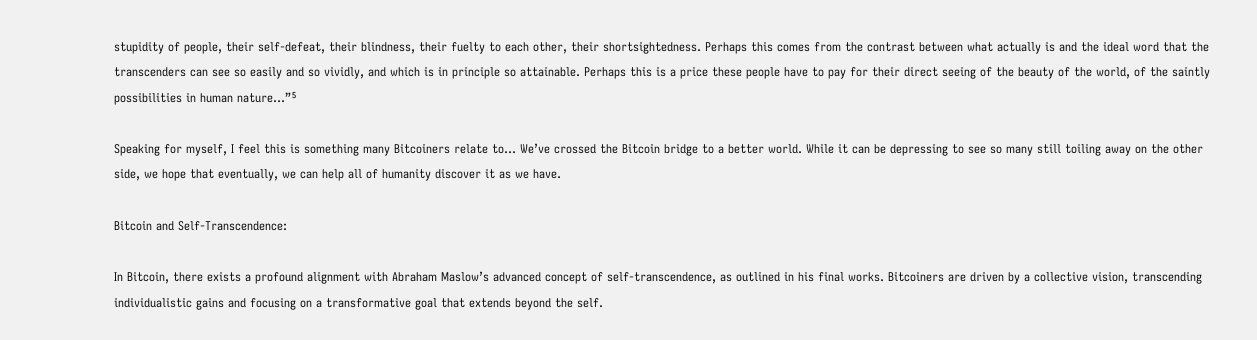stupidity of people, their self-defeat, their blindness, their fuelty to each other, their shortsightedness. Perhaps this comes from the contrast between what actually is and the ideal word that the transcenders can see so easily and so vividly, and which is in principle so attainable. Perhaps this is a price these people have to pay for their direct seeing of the beauty of the world, of the saintly possibilities in human nature…”⁵

Speaking for myself, I feel this is something many Bitcoiners relate to… We’ve crossed the Bitcoin bridge to a better world. While it can be depressing to see so many still toiling away on the other side, we hope that eventually, we can help all of humanity discover it as we have.

Bitcoin and Self-Transcendence:

In Bitcoin, there exists a profound alignment with Abraham Maslow’s advanced concept of self-transcendence, as outlined in his final works. Bitcoiners are driven by a collective vision, transcending individualistic gains and focusing on a transformative goal that extends beyond the self.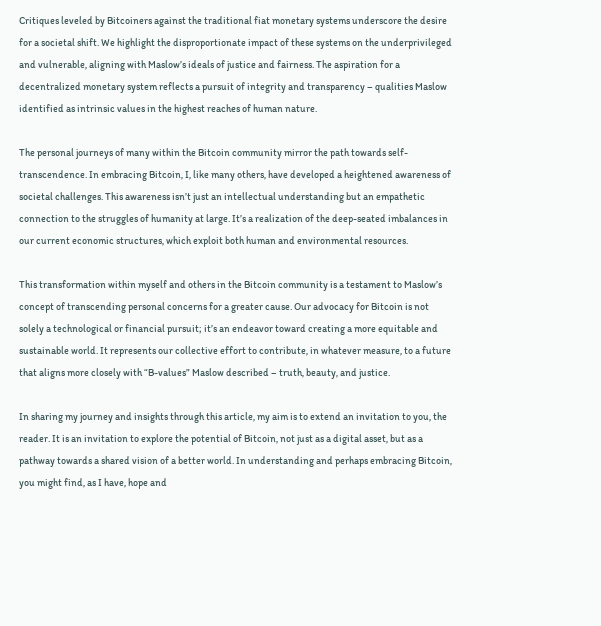Critiques leveled by Bitcoiners against the traditional fiat monetary systems underscore the desire for a societal shift. We highlight the disproportionate impact of these systems on the underprivileged and vulnerable, aligning with Maslow’s ideals of justice and fairness. The aspiration for a decentralized monetary system reflects a pursuit of integrity and transparency – qualities Maslow identified as intrinsic values in the highest reaches of human nature.

The personal journeys of many within the Bitcoin community mirror the path towards self-transcendence. In embracing Bitcoin, I, like many others, have developed a heightened awareness of societal challenges. This awareness isn’t just an intellectual understanding but an empathetic connection to the struggles of humanity at large. It’s a realization of the deep-seated imbalances in our current economic structures, which exploit both human and environmental resources.

This transformation within myself and others in the Bitcoin community is a testament to Maslow’s concept of transcending personal concerns for a greater cause. Our advocacy for Bitcoin is not solely a technological or financial pursuit; it’s an endeavor toward creating a more equitable and sustainable world. It represents our collective effort to contribute, in whatever measure, to a future that aligns more closely with “B-values” Maslow described – truth, beauty, and justice.

In sharing my journey and insights through this article, my aim is to extend an invitation to you, the reader. It is an invitation to explore the potential of Bitcoin, not just as a digital asset, but as a pathway towards a shared vision of a better world. In understanding and perhaps embracing Bitcoin, you might find, as I have, hope and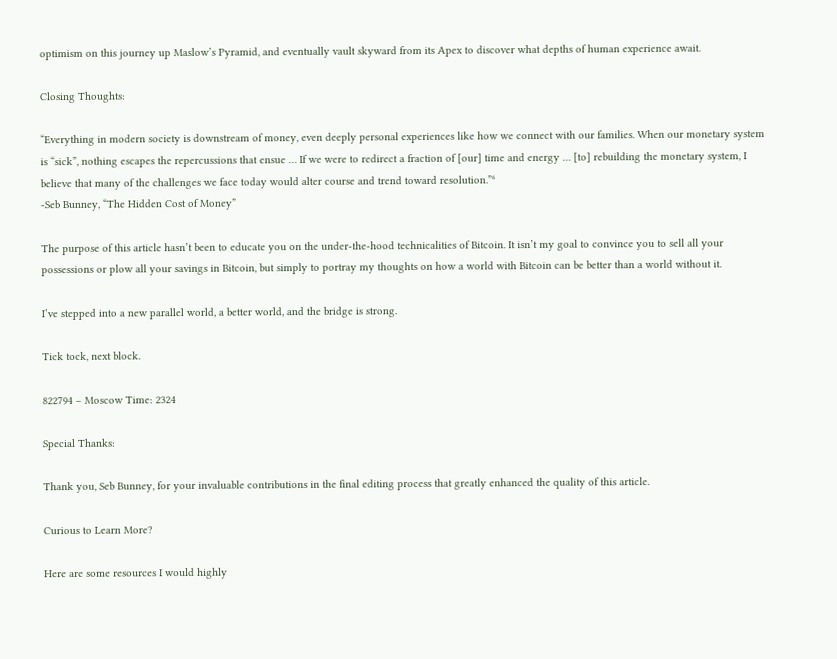optimism on this journey up Maslow’s Pyramid, and eventually vault skyward from its Apex to discover what depths of human experience await.

Closing Thoughts:

“Everything in modern society is downstream of money, even deeply personal experiences like how we connect with our families. When our monetary system is “sick”, nothing escapes the repercussions that ensue … If we were to redirect a fraction of [our] time and energy … [to] rebuilding the monetary system, I believe that many of the challenges we face today would alter course and trend toward resolution.”⁶
-Seb Bunney, “The Hidden Cost of Money”

The purpose of this article hasn’t been to educate you on the under-the-hood technicalities of Bitcoin. It isn’t my goal to convince you to sell all your possessions or plow all your savings in Bitcoin, but simply to portray my thoughts on how a world with Bitcoin can be better than a world without it.

I’ve stepped into a new parallel world, a better world, and the bridge is strong.

Tick tock, next block.

822794 – Moscow Time: 2324

Special Thanks:

Thank you, Seb Bunney, for your invaluable contributions in the final editing process that greatly enhanced the quality of this article.

Curious to Learn More?

Here are some resources I would highly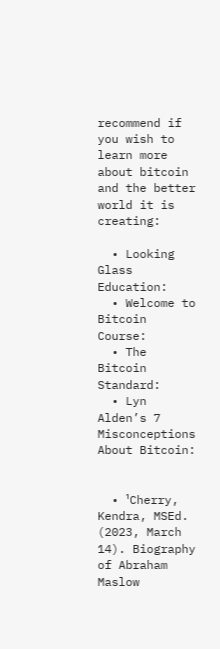recommend if you wish to learn more about bitcoin and the better world it is creating:

  • Looking Glass Education:
  • Welcome to Bitcoin Course:
  • The Bitcoin Standard:
  • Lyn Alden’s 7 Misconceptions About Bitcoin:


  • ¹Cherry, Kendra, MSEd. (2023, March 14). Biography of Abraham Maslow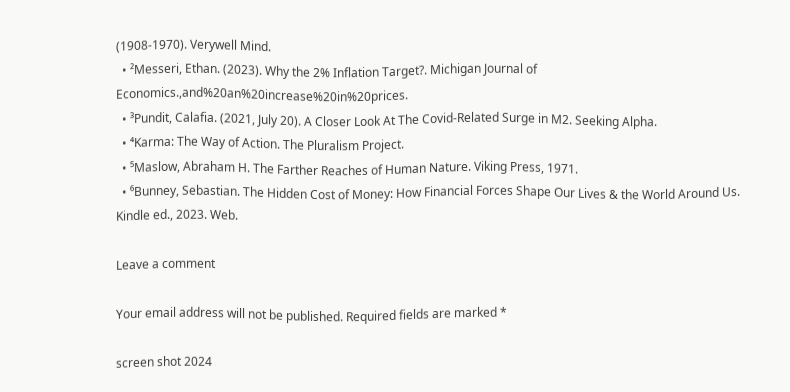(1908-1970). Verywell Mind.
  • ²Messeri, Ethan. (2023). Why the 2% Inflation Target?. Michigan Journal of Economics.,and%20an%20increase%20in%20prices.
  • ³Pundit, Calafia. (2021, July 20). A Closer Look At The Covid-Related Surge in M2. Seeking Alpha.
  • ⁴Karma: The Way of Action. The Pluralism Project.
  • ⁵Maslow, Abraham H. The Farther Reaches of Human Nature. Viking Press, 1971.
  • ⁶Bunney, Sebastian. The Hidden Cost of Money: How Financial Forces Shape Our Lives & the World Around Us. Kindle ed., 2023. Web.

Leave a comment

Your email address will not be published. Required fields are marked *

screen shot 2024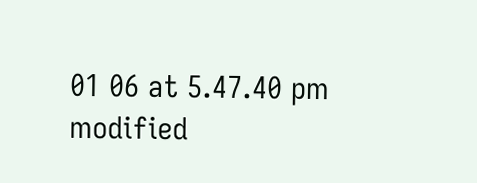01 06 at 5.47.40 pm modified